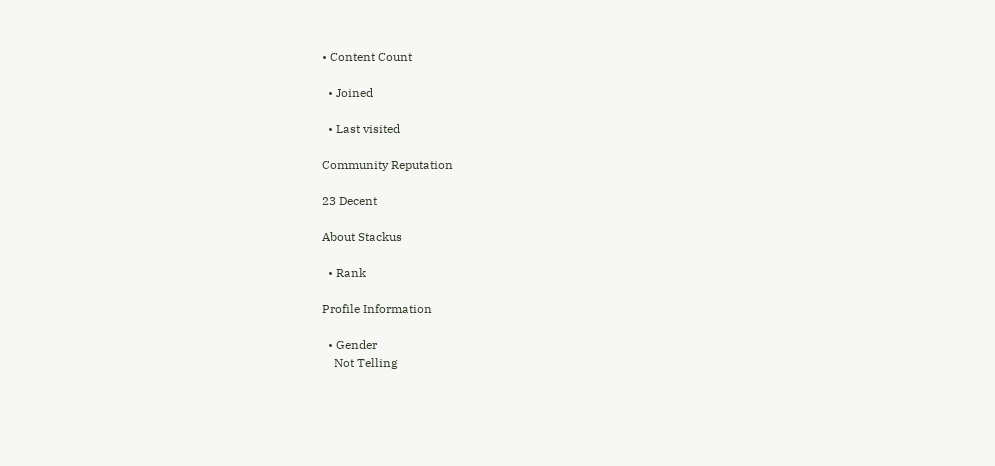• Content Count

  • Joined

  • Last visited

Community Reputation

23 Decent

About Stackus

  • Rank

Profile Information

  • Gender
    Not Telling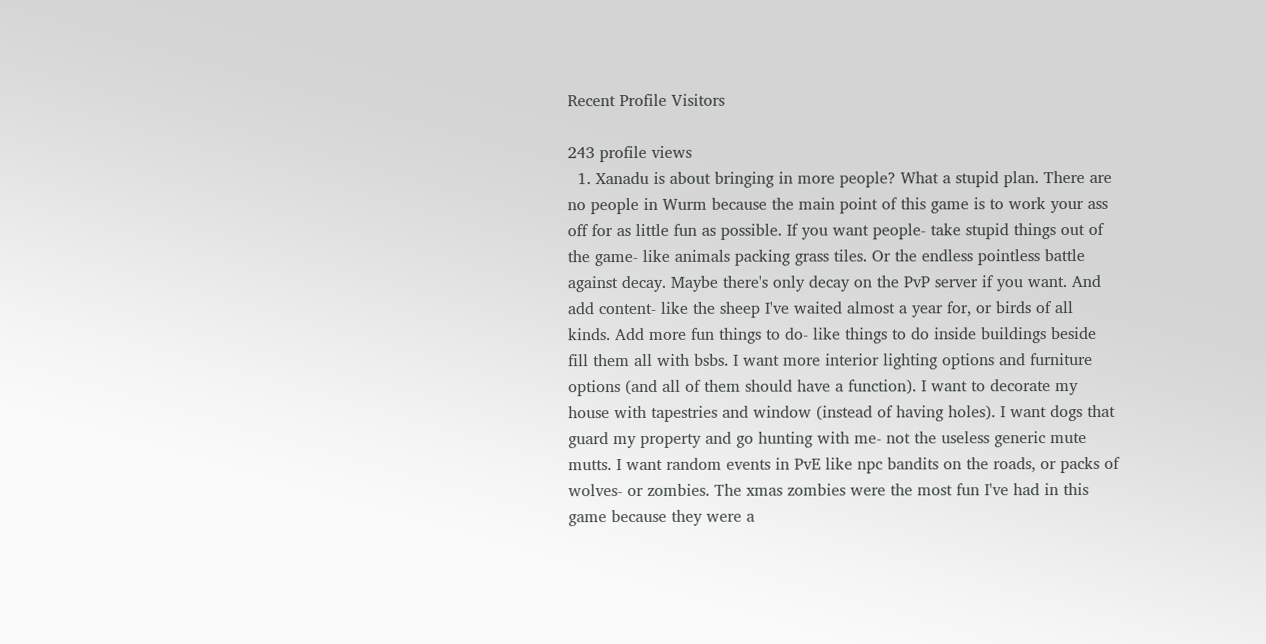Recent Profile Visitors

243 profile views
  1. Xanadu is about bringing in more people? What a stupid plan. There are no people in Wurm because the main point of this game is to work your ass off for as little fun as possible. If you want people- take stupid things out of the game- like animals packing grass tiles. Or the endless pointless battle against decay. Maybe there's only decay on the PvP server if you want. And add content- like the sheep I've waited almost a year for, or birds of all kinds. Add more fun things to do- like things to do inside buildings beside fill them all with bsbs. I want more interior lighting options and furniture options (and all of them should have a function). I want to decorate my house with tapestries and window (instead of having holes). I want dogs that guard my property and go hunting with me- not the useless generic mute mutts. I want random events in PvE like npc bandits on the roads, or packs of wolves- or zombies. The xmas zombies were the most fun I've had in this game because they were a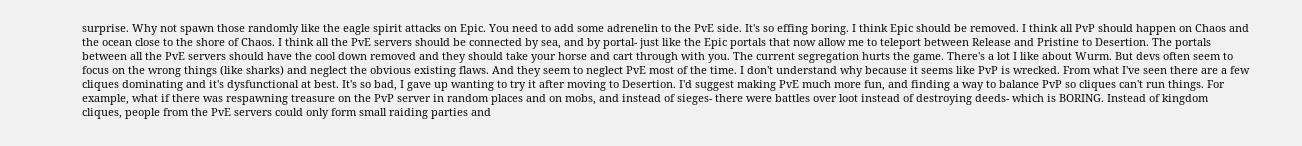surprise. Why not spawn those randomly like the eagle spirit attacks on Epic. You need to add some adrenelin to the PvE side. It's so effing boring. I think Epic should be removed. I think all PvP should happen on Chaos and the ocean close to the shore of Chaos. I think all the PvE servers should be connected by sea, and by portal- just like the Epic portals that now allow me to teleport between Release and Pristine to Desertion. The portals between all the PvE servers should have the cool down removed and they should take your horse and cart through with you. The current segregation hurts the game. There's a lot I like about Wurm. But devs often seem to focus on the wrong things (like sharks) and neglect the obvious existing flaws. And they seem to neglect PvE most of the time. I don't understand why because it seems like PvP is wrecked. From what I've seen there are a few cliques dominating and it's dysfunctional at best. It's so bad, I gave up wanting to try it after moving to Desertion. I'd suggest making PvE much more fun, and finding a way to balance PvP so cliques can't run things. For example, what if there was respawning treasure on the PvP server in random places and on mobs, and instead of sieges- there were battles over loot instead of destroying deeds- which is BORING. Instead of kingdom cliques, people from the PvE servers could only form small raiding parties and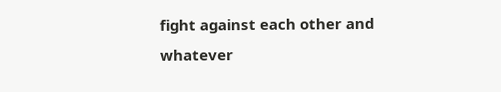fight against each other and whatever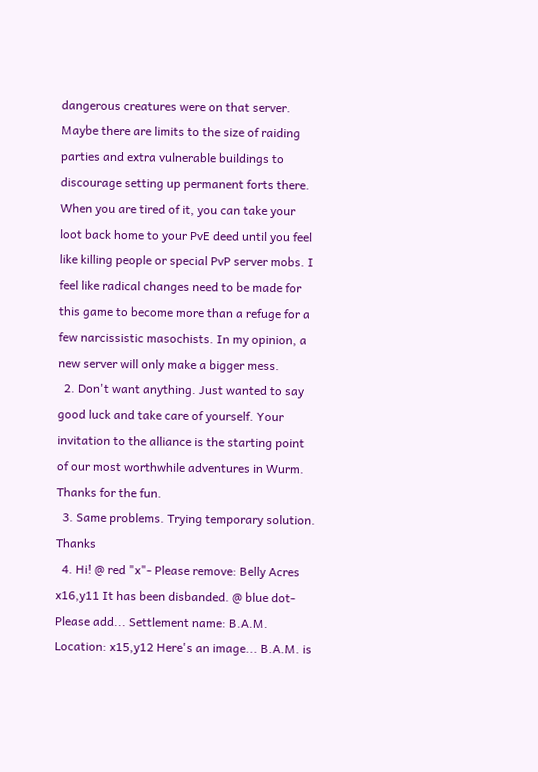dangerous creatures were on that server. Maybe there are limits to the size of raiding parties and extra vulnerable buildings to discourage setting up permanent forts there. When you are tired of it, you can take your loot back home to your PvE deed until you feel like killing people or special PvP server mobs. I feel like radical changes need to be made for this game to become more than a refuge for a few narcissistic masochists. In my opinion, a new server will only make a bigger mess.
  2. Don't want anything. Just wanted to say good luck and take care of yourself. Your invitation to the alliance is the starting point of our most worthwhile adventures in Wurm. Thanks for the fun.
  3. Same problems. Trying temporary solution. Thanks
  4. Hi! @ red "x"- Please remove: Belly Acres x16,y11 It has been disbanded. @ blue dot- Please add... Settlement name: B.A.M. Location: x15,y12 Here's an image... B.A.M. is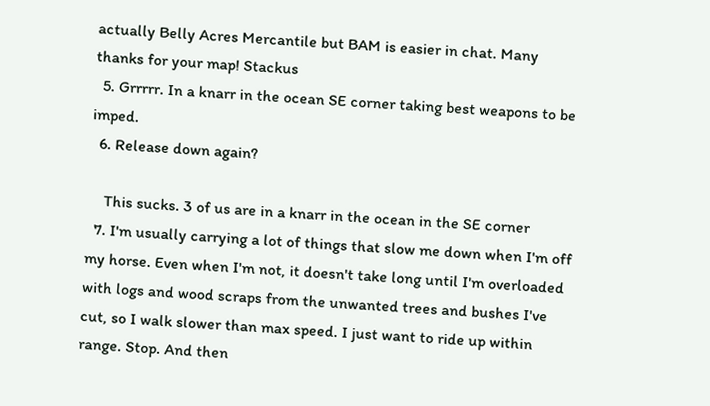actually Belly Acres Mercantile but BAM is easier in chat. Many thanks for your map! Stackus
  5. Grrrrr. In a knarr in the ocean SE corner taking best weapons to be imped.
  6. Release down again?

    This sucks. 3 of us are in a knarr in the ocean in the SE corner
  7. I'm usually carrying a lot of things that slow me down when I'm off my horse. Even when I'm not, it doesn't take long until I'm overloaded with logs and wood scraps from the unwanted trees and bushes I've cut, so I walk slower than max speed. I just want to ride up within range. Stop. And then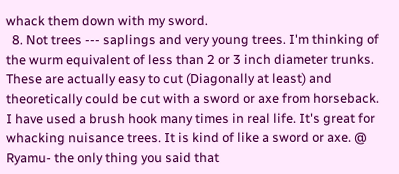whack them down with my sword.
  8. Not trees --- saplings and very young trees. I'm thinking of the wurm equivalent of less than 2 or 3 inch diameter trunks. These are actually easy to cut (Diagonally at least) and theoretically could be cut with a sword or axe from horseback. I have used a brush hook many times in real life. It's great for whacking nuisance trees. It is kind of like a sword or axe. @ Ryamu- the only thing you said that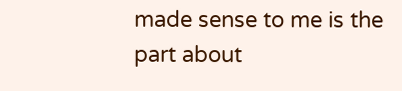made sense to me is the part about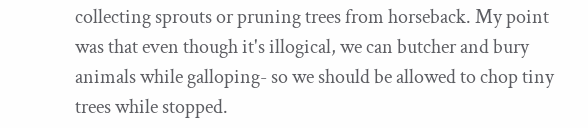collecting sprouts or pruning trees from horseback. My point was that even though it's illogical, we can butcher and bury animals while galloping- so we should be allowed to chop tiny trees while stopped.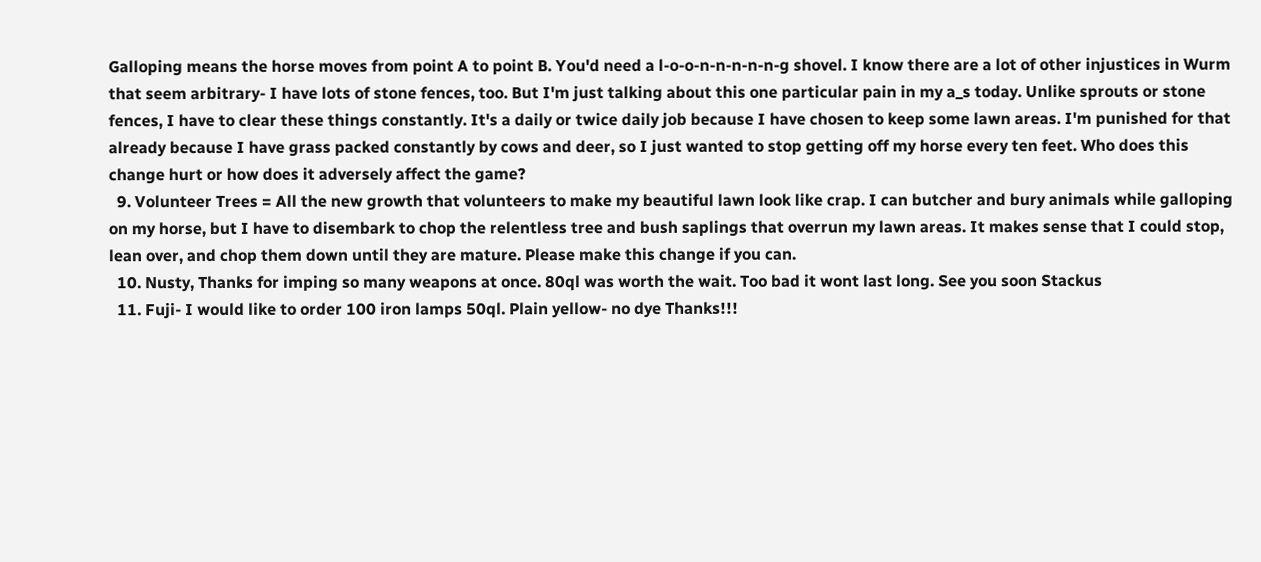Galloping means the horse moves from point A to point B. You'd need a l-o-o-n-n-n-n-n-g shovel. I know there are a lot of other injustices in Wurm that seem arbitrary- I have lots of stone fences, too. But I'm just talking about this one particular pain in my a_s today. Unlike sprouts or stone fences, I have to clear these things constantly. It's a daily or twice daily job because I have chosen to keep some lawn areas. I'm punished for that already because I have grass packed constantly by cows and deer, so I just wanted to stop getting off my horse every ten feet. Who does this change hurt or how does it adversely affect the game?
  9. Volunteer Trees = All the new growth that volunteers to make my beautiful lawn look like crap. I can butcher and bury animals while galloping on my horse, but I have to disembark to chop the relentless tree and bush saplings that overrun my lawn areas. It makes sense that I could stop, lean over, and chop them down until they are mature. Please make this change if you can.
  10. Nusty, Thanks for imping so many weapons at once. 80ql was worth the wait. Too bad it wont last long. See you soon Stackus
  11. Fuji- I would like to order 100 iron lamps 50ql. Plain yellow- no dye Thanks!!!